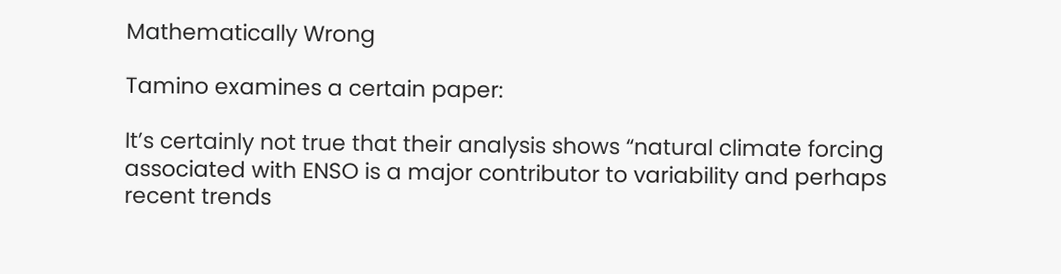Mathematically Wrong

Tamino examines a certain paper:

It’s certainly not true that their analysis shows “natural climate forcing associated with ENSO is a major contributor to variability and perhaps recent trends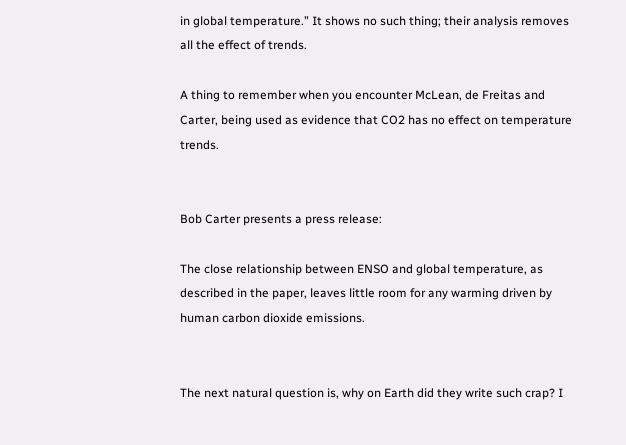in global temperature.” It shows no such thing; their analysis removes all the effect of trends.

A thing to remember when you encounter McLean, de Freitas and Carter, being used as evidence that CO2 has no effect on temperature trends.


Bob Carter presents a press release:

The close relationship between ENSO and global temperature, as described in the paper, leaves little room for any warming driven by human carbon dioxide emissions.


The next natural question is, why on Earth did they write such crap? I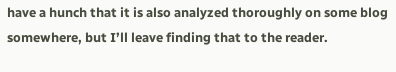have a hunch that it is also analyzed thoroughly on some blog somewhere, but I’ll leave finding that to the reader.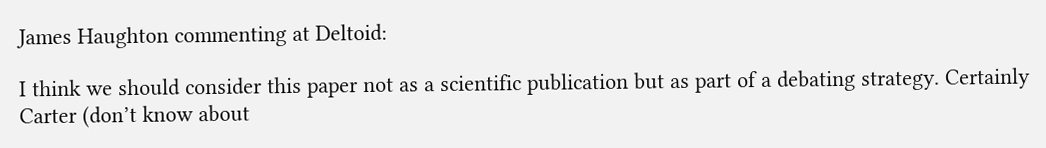James Haughton commenting at Deltoid:

I think we should consider this paper not as a scientific publication but as part of a debating strategy. Certainly Carter (don’t know about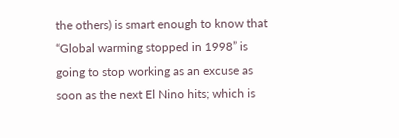the others) is smart enough to know that “Global warming stopped in 1998” is going to stop working as an excuse as soon as the next El Nino hits; which is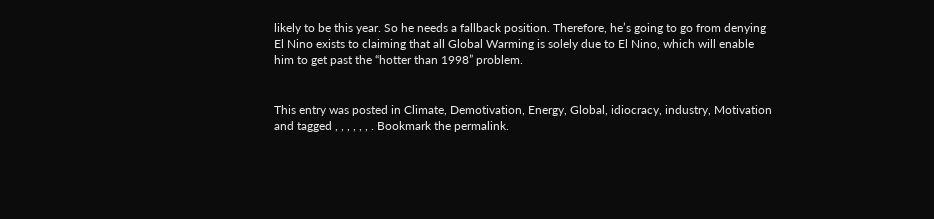likely to be this year. So he needs a fallback position. Therefore, he’s going to go from denying El Nino exists to claiming that all Global Warming is solely due to El Nino, which will enable him to get past the “hotter than 1998” problem.


This entry was posted in Climate, Demotivation, Energy, Global, idiocracy, industry, Motivation and tagged , , , , , , . Bookmark the permalink.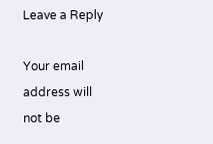Leave a Reply

Your email address will not be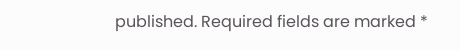published. Required fields are marked *